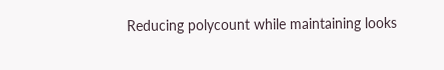Reducing polycount while maintaining looks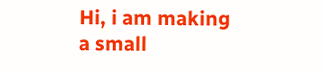Hi, i am making a small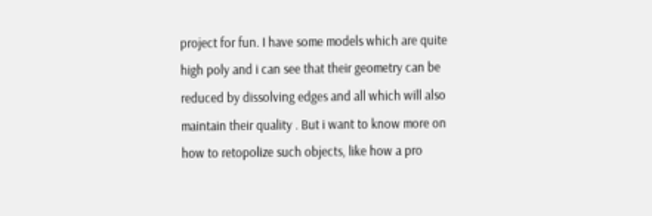project for fun. I have some models which are quite high poly and i can see that their geometry can be reduced by dissolving edges and all which will also maintain their quality . But i want to know more on how to retopolize such objects, like how a pro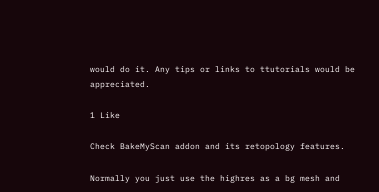would do it. Any tips or links to ttutorials would be appreciated.

1 Like

Check BakeMyScan addon and its retopology features.

Normally you just use the highres as a bg mesh and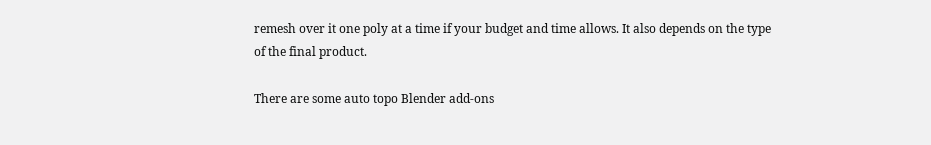remesh over it one poly at a time if your budget and time allows. It also depends on the type of the final product.

There are some auto topo Blender add-ons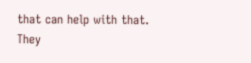that can help with that. They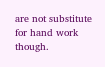are not substitute for hand work though.